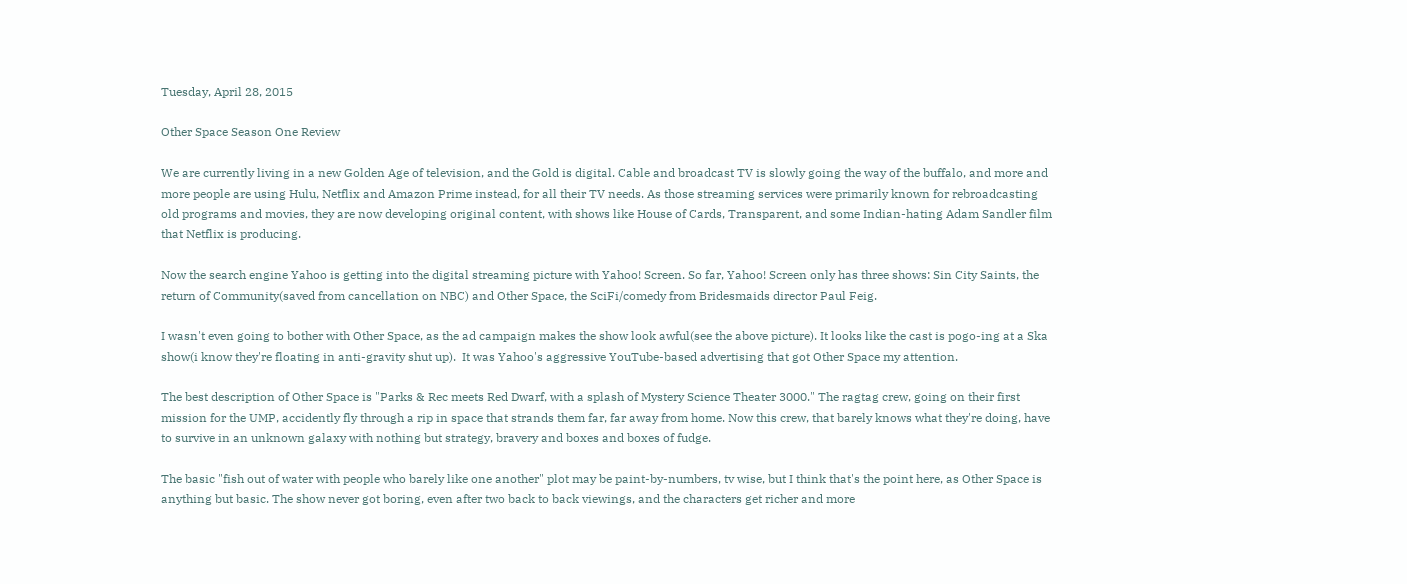Tuesday, April 28, 2015

Other Space Season One Review

We are currently living in a new Golden Age of television, and the Gold is digital. Cable and broadcast TV is slowly going the way of the buffalo, and more and more people are using Hulu, Netflix and Amazon Prime instead, for all their TV needs. As those streaming services were primarily known for rebroadcasting old programs and movies, they are now developing original content, with shows like House of Cards, Transparent, and some Indian-hating Adam Sandler film that Netflix is producing.

Now the search engine Yahoo is getting into the digital streaming picture with Yahoo! Screen. So far, Yahoo! Screen only has three shows: Sin City Saints, the return of Community(saved from cancellation on NBC) and Other Space, the SciFi/comedy from Bridesmaids director Paul Feig.

I wasn't even going to bother with Other Space, as the ad campaign makes the show look awful(see the above picture). It looks like the cast is pogo-ing at a Ska show(i know they're floating in anti-gravity shut up).  It was Yahoo's aggressive YouTube-based advertising that got Other Space my attention.

The best description of Other Space is "Parks & Rec meets Red Dwarf, with a splash of Mystery Science Theater 3000." The ragtag crew, going on their first mission for the UMP, accidently fly through a rip in space that strands them far, far away from home. Now this crew, that barely knows what they're doing, have to survive in an unknown galaxy with nothing but strategy, bravery and boxes and boxes of fudge.

The basic "fish out of water with people who barely like one another" plot may be paint-by-numbers, tv wise, but I think that's the point here, as Other Space is anything but basic. The show never got boring, even after two back to back viewings, and the characters get richer and more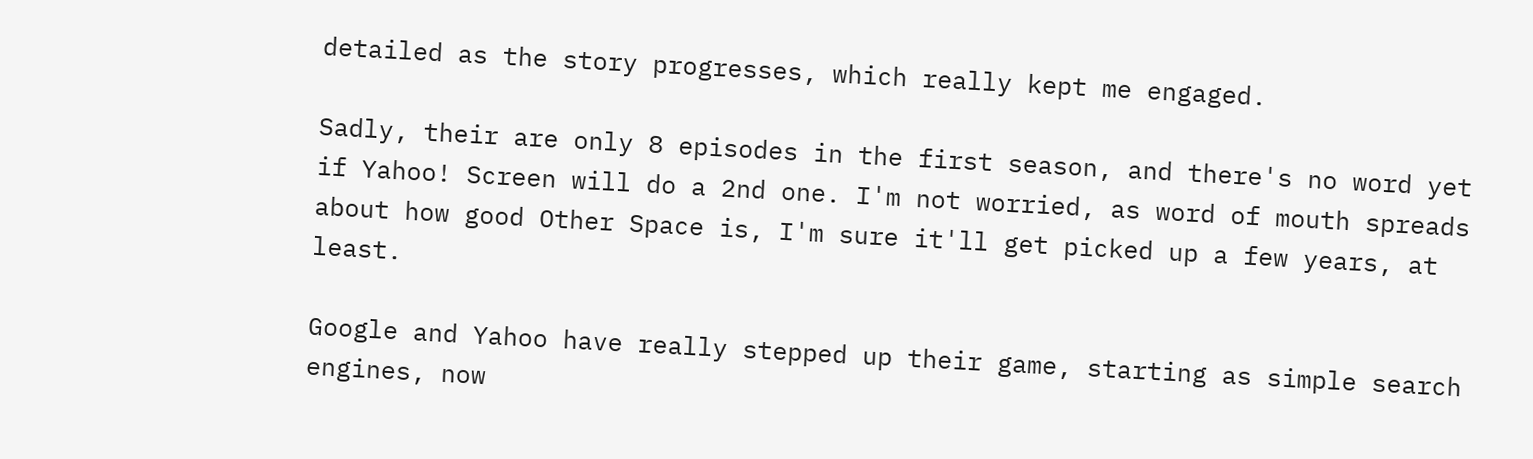detailed as the story progresses, which really kept me engaged.

Sadly, their are only 8 episodes in the first season, and there's no word yet if Yahoo! Screen will do a 2nd one. I'm not worried, as word of mouth spreads about how good Other Space is, I'm sure it'll get picked up a few years, at least.

Google and Yahoo have really stepped up their game, starting as simple search engines, now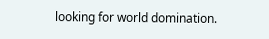looking for world domination.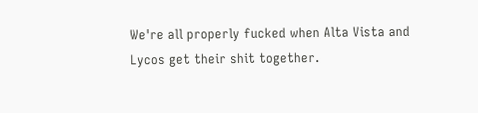We're all properly fucked when Alta Vista and Lycos get their shit together.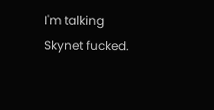I'm talking Skynet fucked.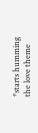*starts humming the love theme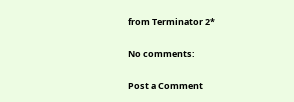from Terminator 2*

No comments:

Post a Comment